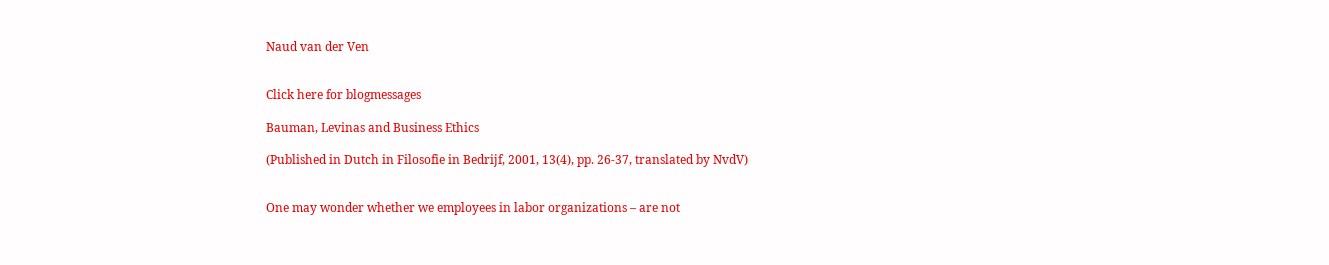Naud van der Ven


Click here for blogmessages

Bauman, Levinas and Business Ethics

(Published in Dutch in Filosofie in Bedrijf, 2001, 13(4), pp. 26-37, translated by NvdV)


One may wonder whether we employees in labor organizations – are not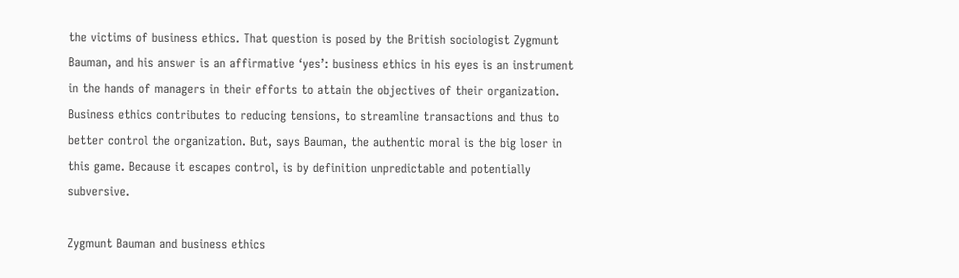the victims of business ethics. That question is posed by the British sociologist Zygmunt Bauman, and his answer is an affirmative ‘yes’: business ethics in his eyes is an instrument in the hands of managers in their efforts to attain the objectives of their organization. Business ethics contributes to reducing tensions, to streamline transactions and thus to better control the organization. But, says Bauman, the authentic moral is the big loser in this game. Because it escapes control, is by definition unpredictable and potentially subversive.

Zygmunt Bauman and business ethics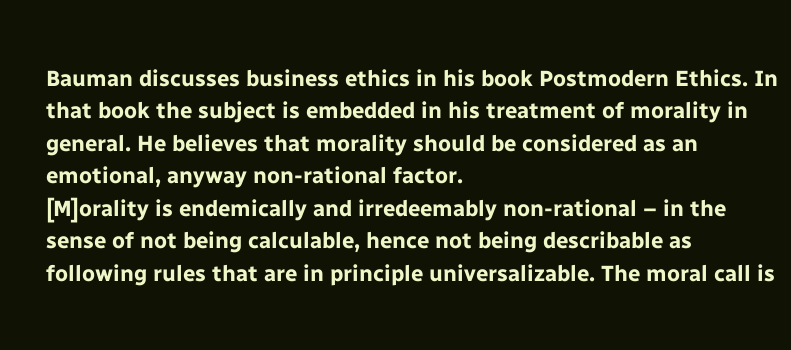Bauman discusses business ethics in his book Postmodern Ethics. In that book the subject is embedded in his treatment of morality in general. He believes that morality should be considered as an emotional, anyway non-rational factor.
[M]orality is endemically and irredeemably non-rational – in the sense of not being calculable, hence not being describable as following rules that are in principle universalizable. The moral call is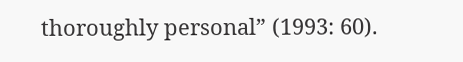thoroughly personal” (1993: 60).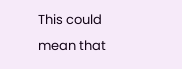This could mean that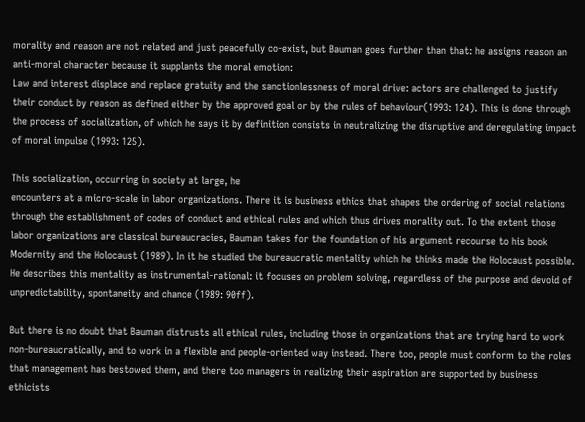morality and reason are not related and just peacefully co-exist, but Bauman goes further than that: he assigns reason an anti-moral character because it supplants the moral emotion:
Law and interest displace and replace gratuity and the sanctionlessness of moral drive: actors are challenged to justify their conduct by reason as defined either by the approved goal or by the rules of behaviour(1993: 124). This is done through the process of socialization, of which he says it by definition consists in neutralizing the disruptive and deregulating impact of moral impulse (1993: 125).

This socialization, occurring in society at large, he
encounters at a micro-scale in labor organizations. There it is business ethics that shapes the ordering of social relations through the establishment of codes of conduct and ethical rules and which thus drives morality out. To the extent those labor organizations are classical bureaucracies, Bauman takes for the foundation of his argument recourse to his book Modernity and the Holocaust (1989). In it he studied the bureaucratic mentality which he thinks made the Holocaust possible. He describes this mentality as instrumental-rational: it focuses on problem solving, regardless of the purpose and devoid of unpredictability, spontaneity and chance (1989: 90ff).

But there is no doubt that Bauman distrusts all ethical rules, including those in organizations that are trying hard to work non-bureaucratically, and to work in a flexible and people-oriented way instead. There too, people must conform to the roles that management has bestowed them, and there too managers in realizing their aspiration are supported by business ethicists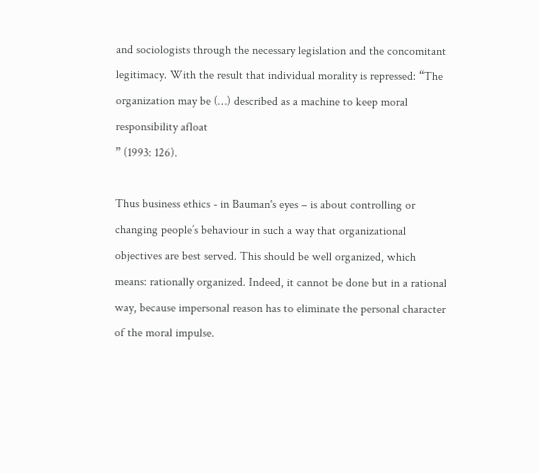and sociologists through the necessary legislation and the concomitant legitimacy. With the result that individual morality is repressed: “The organization may be (…) described as a machine to keep moral responsibility afloat
” (1993: 126).

Thus business ethics - in Bauman's eyes – is about controlling or changing people’s behaviour in such a way that organizational objectives are best served. This should be well organized, which means: rationally organized. Indeed, it cannot be done but in a rational way, because impersonal reason has to eliminate the personal character of the moral impulse.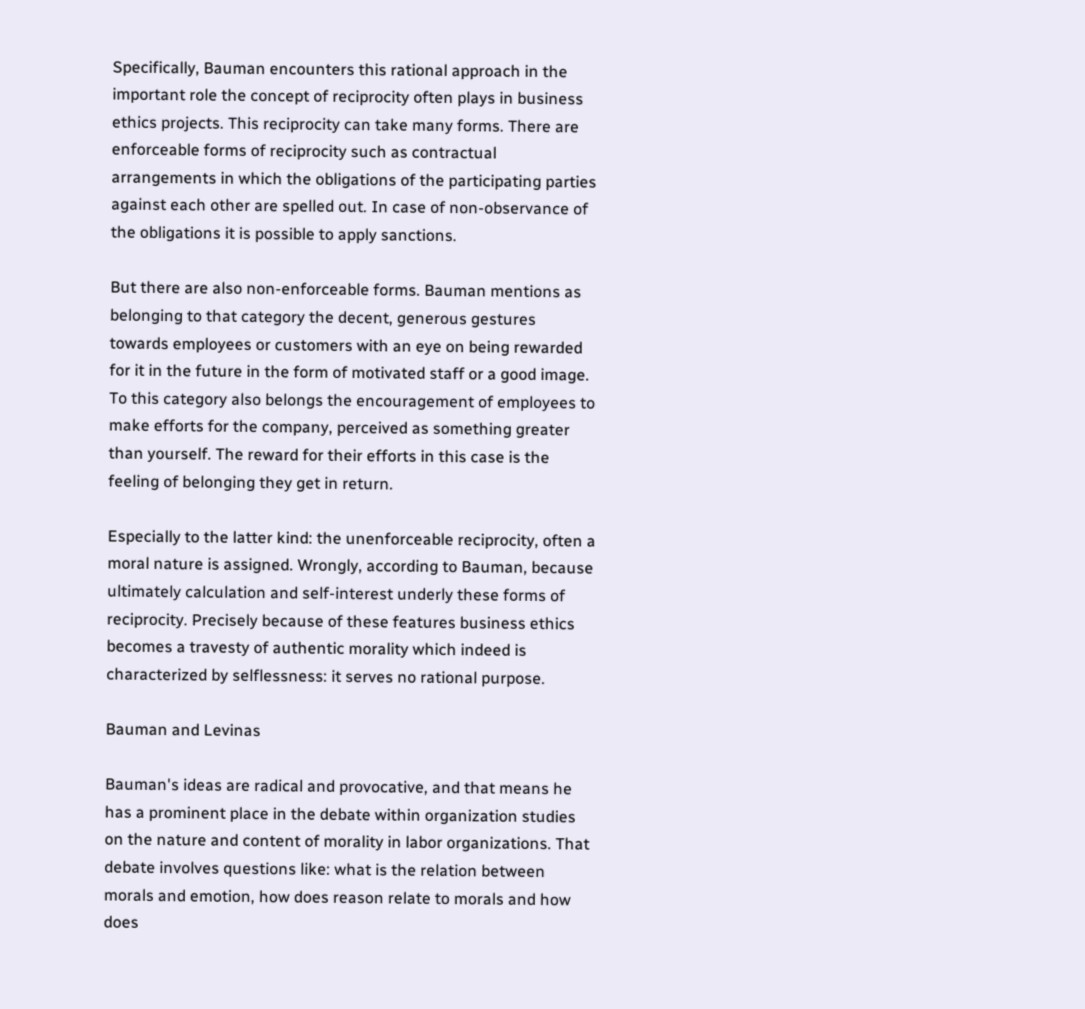Specifically, Bauman encounters this rational approach in the important role the concept of reciprocity often plays in business ethics projects. This reciprocity can take many forms. There are enforceable forms of reciprocity such as contractual arrangements in which the obligations of the participating parties against each other are spelled out. In case of non-observance of the obligations it is possible to apply sanctions.

But there are also non-enforceable forms. Bauman mentions as belonging to that category the decent, generous gestures towards employees or customers with an eye on being rewarded for it in the future in the form of motivated staff or a good image. To this category also belongs the encouragement of employees to make efforts for the company, perceived as something greater than yourself. The reward for their efforts in this case is the feeling of belonging they get in return.

Especially to the latter kind: the unenforceable reciprocity, often a moral nature is assigned. Wrongly, according to Bauman, because ultimately calculation and self-interest underly these forms of reciprocity. Precisely because of these features business ethics becomes a travesty of authentic morality which indeed is characterized by selflessness: it serves no rational purpose.

Bauman and Levinas

Bauman's ideas are radical and provocative, and that means he has a prominent place in the debate within organization studies on the nature and content of morality in labor organizations. That debate involves questions like: what is the relation between morals and emotion, how does reason relate to morals and how does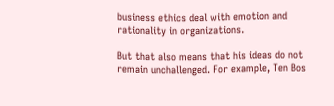business ethics deal with emotion and rationality in organizations.

But that also means that his ideas do not remain unchallenged. For example, Ten Bos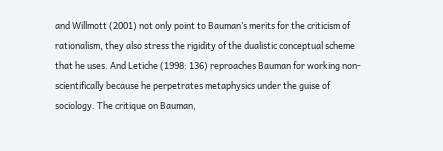and Willmott (2001) not only point to Bauman’s merits for the criticism of rationalism, they also stress the rigidity of the dualistic conceptual scheme that he uses. And Letiche (1998: 136) reproaches Bauman for working non-scientifically because he perpetrates metaphysics under the guise of sociology. The critique on Bauman,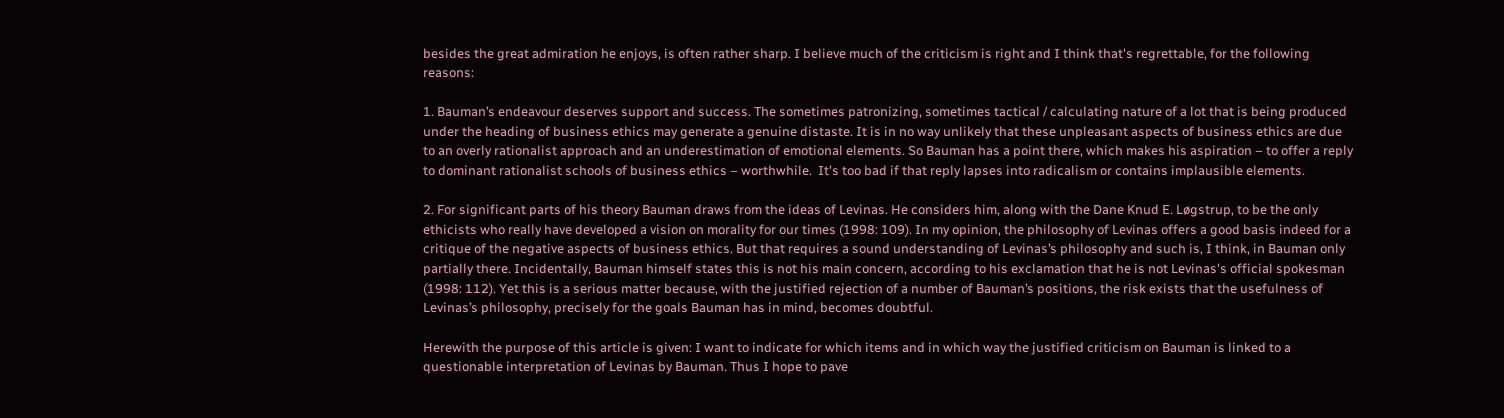besides the great admiration he enjoys, is often rather sharp. I believe much of the criticism is right and I think that's regrettable, for the following reasons:

1. Bauman’s endeavour deserves support and success. The sometimes patronizing, sometimes tactical / calculating nature of a lot that is being produced under the heading of business ethics may generate a genuine distaste. It is in no way unlikely that these unpleasant aspects of business ethics are due to an overly rationalist approach and an underestimation of emotional elements. So Bauman has a point there, which makes his aspiration – to offer a reply to dominant rationalist schools of business ethics – worthwhile.  It's too bad if that reply lapses into radicalism or contains implausible elements.

2. For significant parts of his theory Bauman draws from the ideas of Levinas. He considers him, along with the Dane Knud E. Løgstrup, to be the only ethicists who really have developed a vision on morality for our times (1998: 109). In my opinion, the philosophy of Levinas offers a good basis indeed for a critique of the negative aspects of business ethics. But that requires a sound understanding of Levinas’s philosophy and such is, I think, in Bauman only partially there. Incidentally, Bauman himself states this is not his main concern, according to his exclamation that he is not Levinas's official spokesman (1998: 112). Yet this is a serious matter because, with the justified rejection of a number of Bauman’s positions, the risk exists that the usefulness of Levinas’s philosophy, precisely for the goals Bauman has in mind, becomes doubtful.

Herewith the purpose of this article is given: I want to indicate for which items and in which way the justified criticism on Bauman is linked to a questionable interpretation of Levinas by Bauman. Thus I hope to pave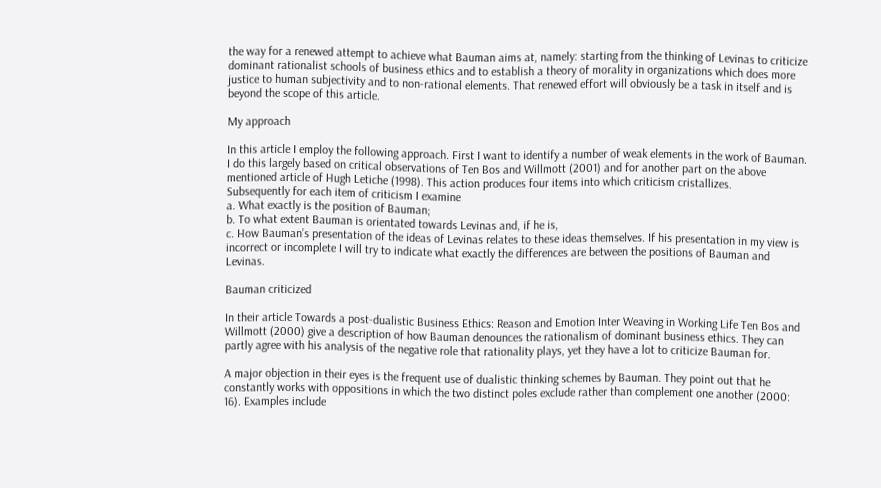the way for a renewed attempt to achieve what Bauman aims at, namely: starting from the thinking of Levinas to criticize dominant rationalist schools of business ethics and to establish a theory of morality in organizations which does more justice to human subjectivity and to non-rational elements. That renewed effort will obviously be a task in itself and is beyond the scope of this article.

My approach

In this article I employ the following approach. First I want to identify a number of weak elements in the work of Bauman. I do this largely based on critical observations of Ten Bos and Willmott (2001) and for another part on the above mentioned article of Hugh Letiche (1998). This action produces four items into which criticism cristallizes.
Subsequently for each item of criticism I examine
a. What exactly is the position of Bauman;
b. To what extent Bauman is orientated towards Levinas and, if he is,
c. How Bauman’s presentation of the ideas of Levinas relates to these ideas themselves. If his presentation in my view is incorrect or incomplete I will try to indicate what exactly the differences are between the positions of Bauman and Levinas.

Bauman criticized

In their article Towards a post-dualistic Business Ethics: Reason and Emotion Inter Weaving in Working Life Ten Bos and Willmott (2000) give a description of how Bauman denounces the rationalism of dominant business ethics. They can partly agree with his analysis of the negative role that rationality plays, yet they have a lot to criticize Bauman for.

A major objection in their eyes is the frequent use of dualistic thinking schemes by Bauman. They point out that he constantly works with oppositions in which the two distinct poles exclude rather than complement one another (2000: 16). Examples include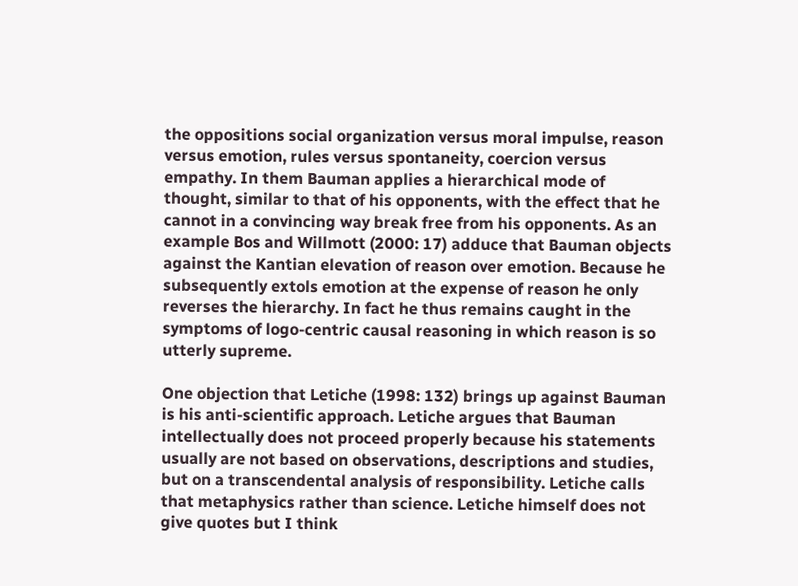the oppositions social organization versus moral impulse, reason versus emotion, rules versus spontaneity, coercion versus empathy. In them Bauman applies a hierarchical mode of thought, similar to that of his opponents, with the effect that he cannot in a convincing way break free from his opponents. As an example Bos and Willmott (2000: 17) adduce that Bauman objects against the Kantian elevation of reason over emotion. Because he subsequently extols emotion at the expense of reason he only reverses the hierarchy. In fact he thus remains caught in the symptoms of logo-centric causal reasoning in which reason is so utterly supreme.

One objection that Letiche (1998: 132) brings up against Bauman is his anti-scientific approach. Letiche argues that Bauman intellectually does not proceed properly because his statements usually are not based on observations, descriptions and studies, but on a transcendental analysis of responsibility. Letiche calls that metaphysics rather than science. Letiche himself does not give quotes but I think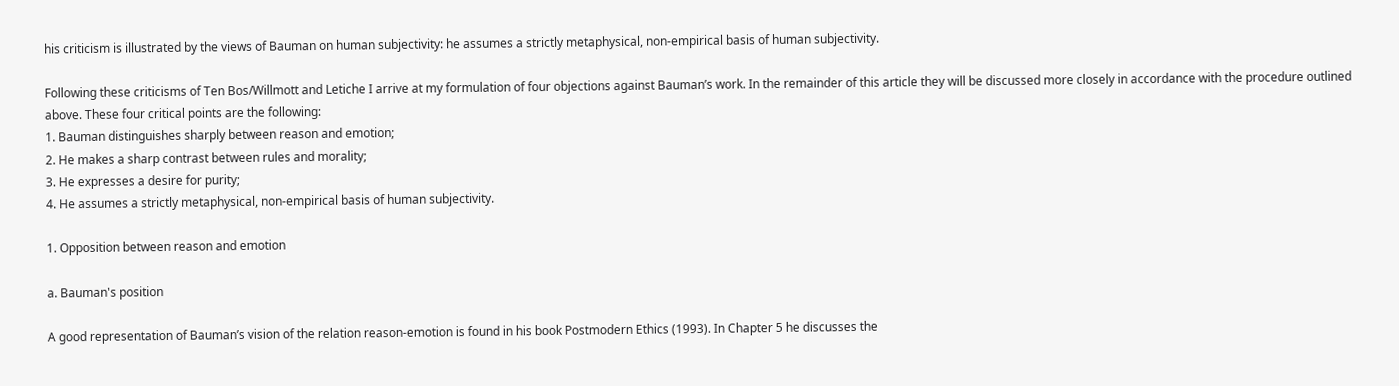his criticism is illustrated by the views of Bauman on human subjectivity: he assumes a strictly metaphysical, non-empirical basis of human subjectivity.

Following these criticisms of Ten Bos/Willmott and Letiche I arrive at my formulation of four objections against Bauman’s work. In the remainder of this article they will be discussed more closely in accordance with the procedure outlined above. These four critical points are the following:
1. Bauman distinguishes sharply between reason and emotion;
2. He makes a sharp contrast between rules and morality;
3. He expresses a desire for purity;
4. He assumes a strictly metaphysical, non-empirical basis of human subjectivity.

1. Opposition between reason and emotion

a. Bauman's position

A good representation of Bauman’s vision of the relation reason-emotion is found in his book Postmodern Ethics (1993). In Chapter 5 he discusses the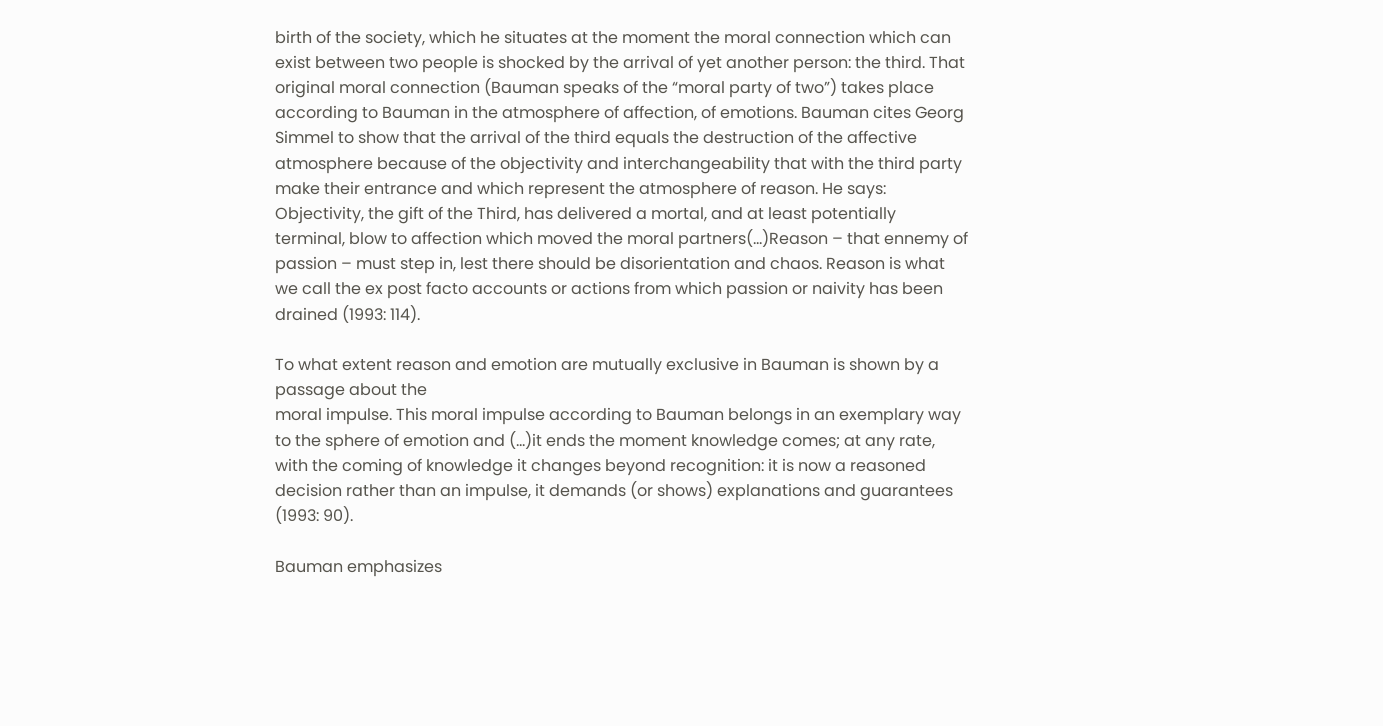birth of the society, which he situates at the moment the moral connection which can exist between two people is shocked by the arrival of yet another person: the third. That original moral connection (Bauman speaks of the “moral party of two”) takes place according to Bauman in the atmosphere of affection, of emotions. Bauman cites Georg Simmel to show that the arrival of the third equals the destruction of the affective atmosphere because of the objectivity and interchangeability that with the third party make their entrance and which represent the atmosphere of reason. He says: Objectivity, the gift of the Third, has delivered a mortal, and at least potentially terminal, blow to affection which moved the moral partners(...)Reason – that ennemy of passion – must step in, lest there should be disorientation and chaos. Reason is what we call the ex post facto accounts or actions from which passion or naivity has been drained (1993: 114).

To what extent reason and emotion are mutually exclusive in Bauman is shown by a passage about the
moral impulse. This moral impulse according to Bauman belongs in an exemplary way to the sphere of emotion and (...)it ends the moment knowledge comes; at any rate, with the coming of knowledge it changes beyond recognition: it is now a reasoned decision rather than an impulse, it demands (or shows) explanations and guarantees (1993: 90).

Bauman emphasizes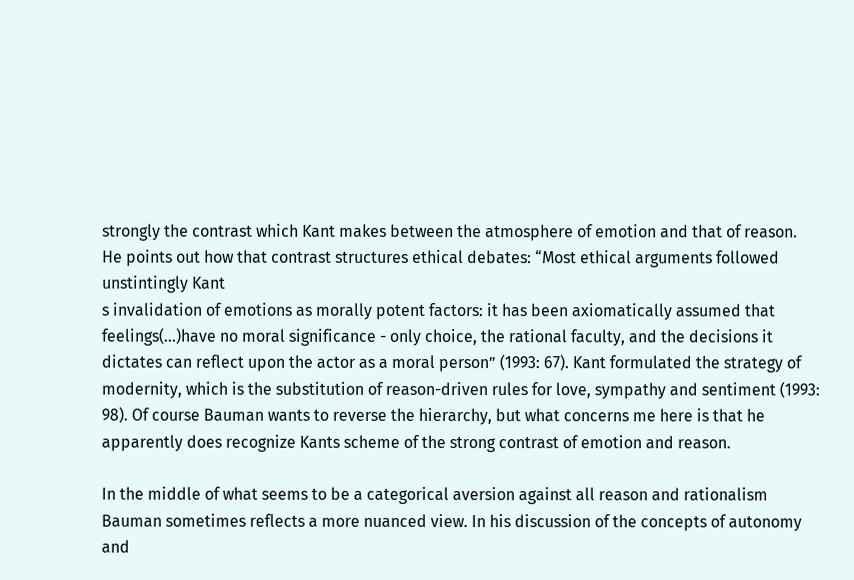strongly the contrast which Kant makes between the atmosphere of emotion and that of reason. He points out how that contrast structures ethical debates: “Most ethical arguments followed unstintingly Kant
s invalidation of emotions as morally potent factors: it has been axiomatically assumed that  feelings(...)have no moral significance - only choice, the rational faculty, and the decisions it dictates can reflect upon the actor as a moral person” (1993: 67). Kant formulated the strategy of modernity, which is the substitution of reason-driven rules for love, sympathy and sentiment (1993: 98). Of course Bauman wants to reverse the hierarchy, but what concerns me here is that he apparently does recognize Kants scheme of the strong contrast of emotion and reason.

In the middle of what seems to be a categorical aversion against all reason and rationalism Bauman sometimes reflects a more nuanced view. In his discussion of the concepts of autonomy and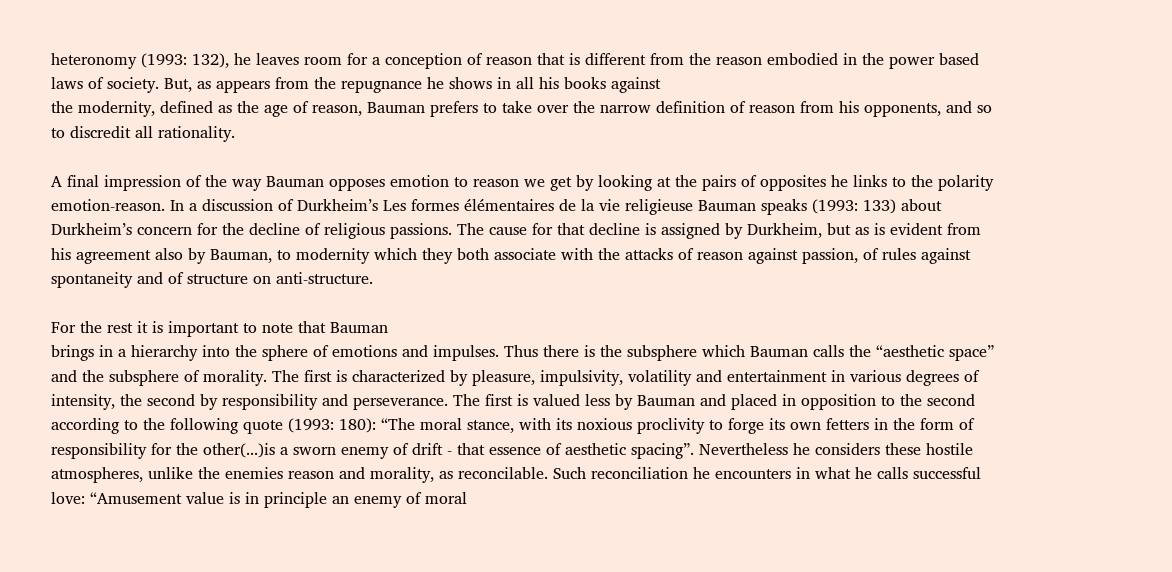heteronomy (1993: 132), he leaves room for a conception of reason that is different from the reason embodied in the power based laws of society. But, as appears from the repugnance he shows in all his books against
the modernity, defined as the age of reason, Bauman prefers to take over the narrow definition of reason from his opponents, and so to discredit all rationality.

A final impression of the way Bauman opposes emotion to reason we get by looking at the pairs of opposites he links to the polarity emotion-reason. In a discussion of Durkheim’s Les formes élémentaires de la vie religieuse Bauman speaks (1993: 133) about Durkheim’s concern for the decline of religious passions. The cause for that decline is assigned by Durkheim, but as is evident from his agreement also by Bauman, to modernity which they both associate with the attacks of reason against passion, of rules against spontaneity and of structure on anti-structure.

For the rest it is important to note that Bauman
brings in a hierarchy into the sphere of emotions and impulses. Thus there is the subsphere which Bauman calls the “aesthetic space” and the subsphere of morality. The first is characterized by pleasure, impulsivity, volatility and entertainment in various degrees of intensity, the second by responsibility and perseverance. The first is valued less by Bauman and placed in opposition to the second according to the following quote (1993: 180): “The moral stance, with its noxious proclivity to forge its own fetters in the form of responsibility for the other(...)is a sworn enemy of drift - that essence of aesthetic spacing”. Nevertheless he considers these hostile atmospheres, unlike the enemies reason and morality, as reconcilable. Such reconciliation he encounters in what he calls successful love: “Amusement value is in principle an enemy of moral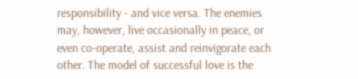responsibility - and vice versa. The enemies may, however, live occasionally in peace, or even co-operate, assist and reinvigorate each other. The model of successful love is the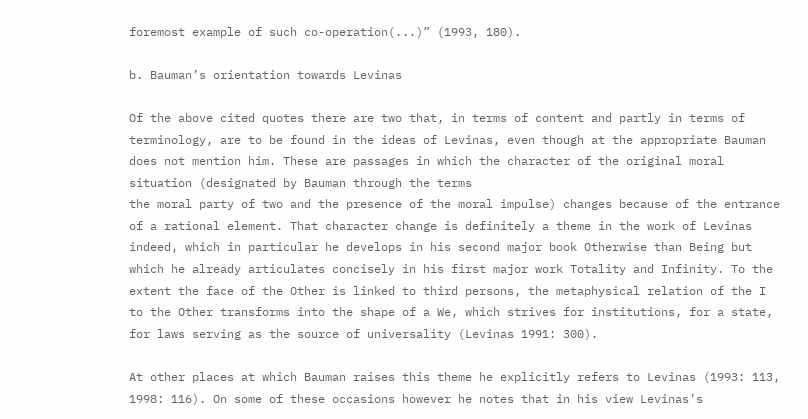foremost example of such co-operation(...)” (1993, 180).

b. Bauman’s orientation towards Levinas

Of the above cited quotes there are two that, in terms of content and partly in terms of terminology, are to be found in the ideas of Levinas, even though at the appropriate Bauman does not mention him. These are passages in which the character of the original moral situation (designated by Bauman through the terms
the moral party of two and the presence of the moral impulse) changes because of the entrance of a rational element. That character change is definitely a theme in the work of Levinas indeed, which in particular he develops in his second major book Otherwise than Being but which he already articulates concisely in his first major work Totality and Infinity. To the extent the face of the Other is linked to third persons, the metaphysical relation of the I to the Other transforms into the shape of a We, which strives for institutions, for a state, for laws serving as the source of universality (Levinas 1991: 300).

At other places at which Bauman raises this theme he explicitly refers to Levinas (1993: 113, 1998: 116). On some of these occasions however he notes that in his view Levinas’s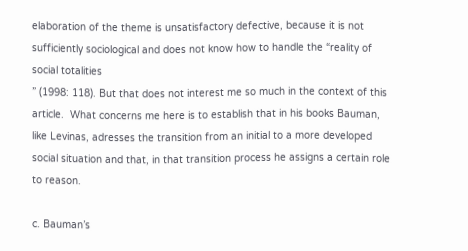elaboration of the theme is unsatisfactory defective, because it is not sufficiently sociological and does not know how to handle the “reality of social totalities
” (1998: 118). But that does not interest me so much in the context of this article.  What concerns me here is to establish that in his books Bauman, like Levinas, adresses the transition from an initial to a more developed social situation and that, in that transition process he assigns a certain role to reason.

c. Bauman’s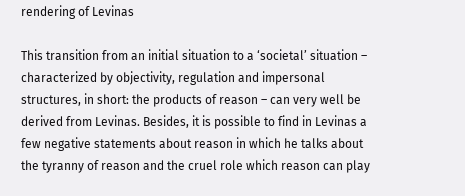rendering of Levinas

This transition from an initial situation to a ‘societal’ situation – characterized by objectivity, regulation and impersonal structures, in short: the products of reason – can very well be derived from Levinas. Besides, it is possible to find in Levinas a few negative statements about reason in which he talks about the tyranny of reason and the cruel role which reason can play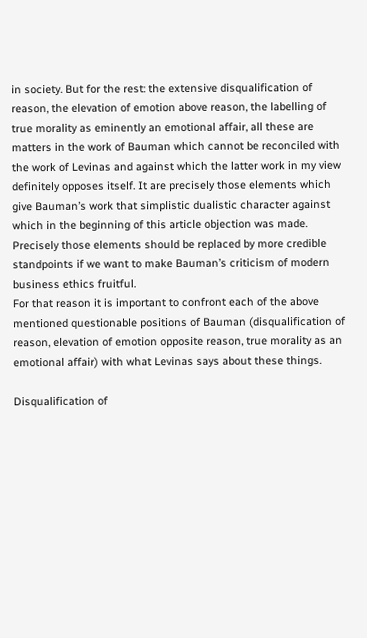in society. But for the rest: the extensive disqualification of reason, the elevation of emotion above reason, the labelling of true morality as eminently an emotional affair, all these are matters in the work of Bauman which cannot be reconciled with the work of Levinas and against which the latter work in my view definitely opposes itself. It are precisely those elements which give Bauman’s work that simplistic dualistic character against which in the beginning of this article objection was made. Precisely those elements should be replaced by more credible standpoints if we want to make Bauman’s criticism of modern business ethics fruitful.
For that reason it is important to confront each of the above mentioned questionable positions of Bauman (disqualification of reason, elevation of emotion opposite reason, true morality as an emotional affair) with what Levinas says about these things.

Disqualification of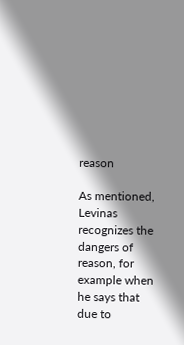reason

As mentioned, Levinas recognizes the dangers of reason, for example when he says that due to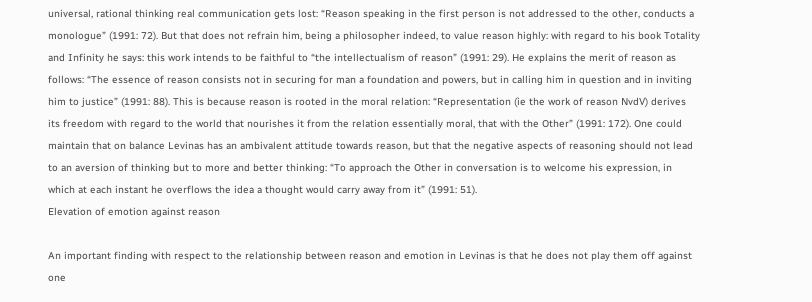universal, rational thinking real communication gets lost: “Reason speaking in the first person is not addressed to the other, conducts a monologue” (1991: 72). But that does not refrain him, being a philosopher indeed, to value reason highly: with regard to his book Totality and Infinity he says: this work intends to be faithful to “the intellectualism of reason” (1991: 29). He explains the merit of reason as follows: “The essence of reason consists not in securing for man a foundation and powers, but in calling him in question and in inviting him to justice” (1991: 88). This is because reason is rooted in the moral relation: “Representation (ie the work of reason NvdV) derives its freedom with regard to the world that nourishes it from the relation essentially moral, that with the Other” (1991: 172). One could maintain that on balance Levinas has an ambivalent attitude towards reason, but that the negative aspects of reasoning should not lead to an aversion of thinking but to more and better thinking: “To approach the Other in conversation is to welcome his expression, in which at each instant he overflows the idea a thought would carry away from it” (1991: 51).
Elevation of emotion against reason

An important finding with respect to the relationship between reason and emotion in Levinas is that he does not play them off against one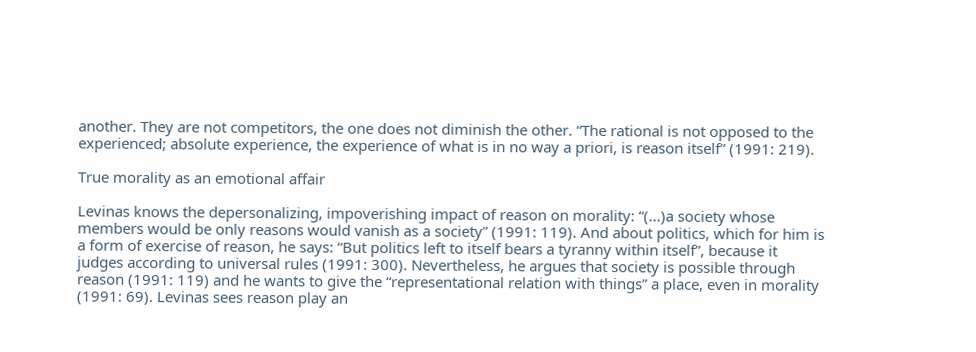another. They are not competitors, the one does not diminish the other. “The rational is not opposed to the experienced; absolute experience, the experience of what is in no way a priori, is reason itself” (1991: 219).

True morality as an emotional affair

Levinas knows the depersonalizing, impoverishing impact of reason on morality: “(...)a society whose members would be only reasons would vanish as a society” (1991: 119). And about politics, which for him is a form of exercise of reason, he says: “But politics left to itself bears a tyranny within itself”, because it judges according to universal rules (1991: 300). Nevertheless, he argues that society is possible through reason (1991: 119) and he wants to give the “representational relation with things” a place, even in morality (1991: 69). Levinas sees reason play an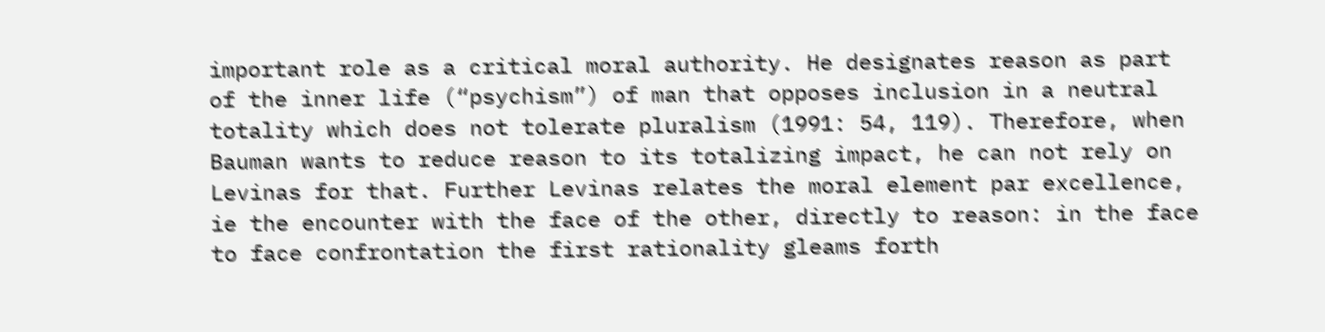important role as a critical moral authority. He designates reason as part of the inner life (“psychism”) of man that opposes inclusion in a neutral totality which does not tolerate pluralism (1991: 54, 119). Therefore, when Bauman wants to reduce reason to its totalizing impact, he can not rely on Levinas for that. Further Levinas relates the moral element par excellence, ie the encounter with the face of the other, directly to reason: in the face to face confrontation the first rationality gleams forth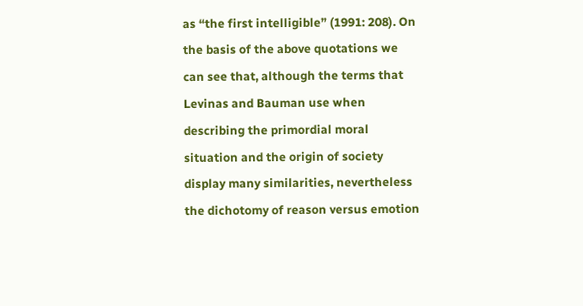as “the first intelligible” (1991: 208). On the basis of the above quotations we can see that, although the terms that Levinas and Bauman use when describing the primordial moral situation and the origin of society display many similarities, nevertheless the dichotomy of reason versus emotion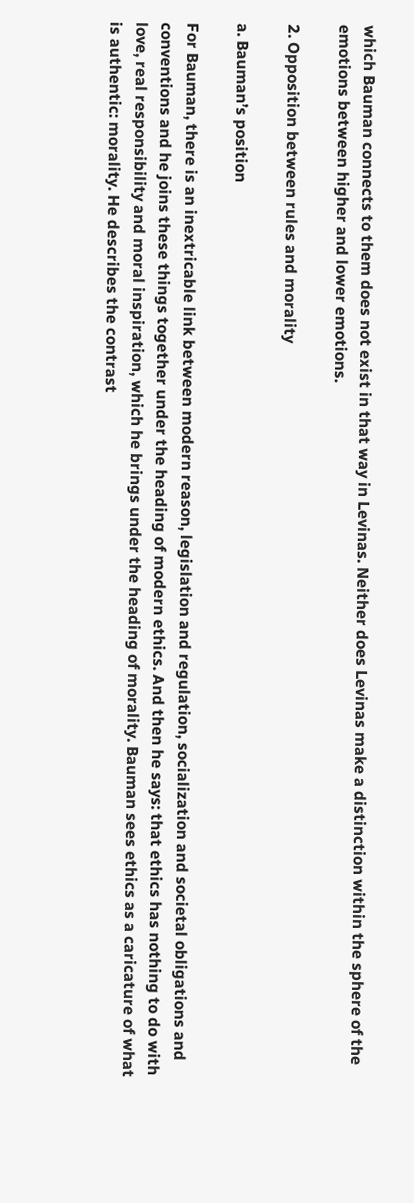which Bauman connects to them does not exist in that way in Levinas. Neither does Levinas make a distinction within the sphere of the emotions between higher and lower emotions.

2. Opposition between rules and morality

a. Bauman’s position

For Bauman, there is an inextricable link between modern reason, legislation and regulation, socialization and societal obligations and conventions and he joins these things together under the heading of modern ethics. And then he says: that ethics has nothing to do with love, real responsibility and moral inspiration, which he brings under the heading of morality. Bauman sees ethics as a caricature of what is authentic: morality. He describes the contrast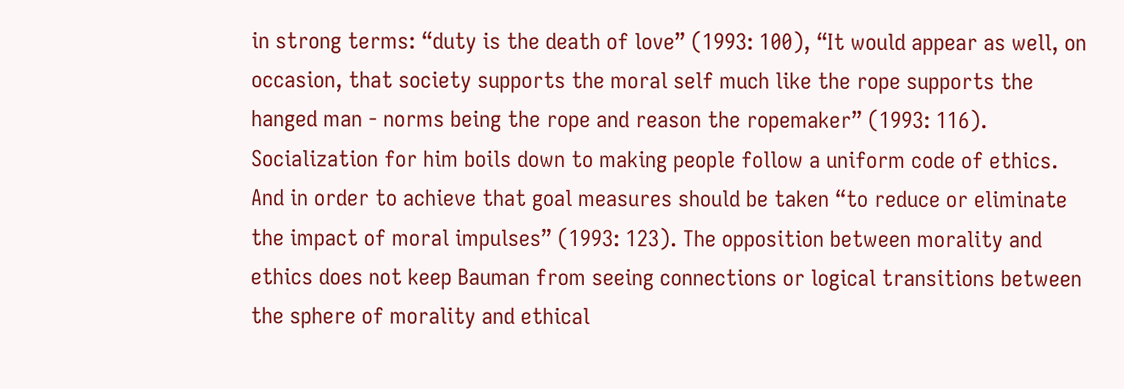in strong terms: “duty is the death of love” (1993: 100), “It would appear as well, on occasion, that society supports the moral self much like the rope supports the hanged man - norms being the rope and reason the ropemaker” (1993: 116). Socialization for him boils down to making people follow a uniform code of ethics. And in order to achieve that goal measures should be taken “to reduce or eliminate the impact of moral impulses” (1993: 123). The opposition between morality and ethics does not keep Bauman from seeing connections or logical transitions between the sphere of morality and ethical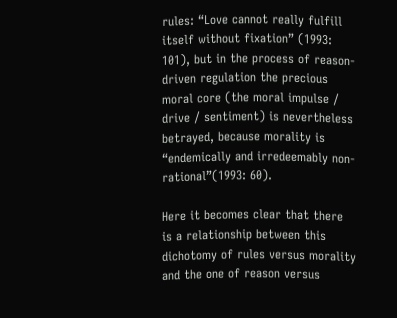rules: “Love cannot really fulfill itself without fixation” (1993: 101), but in the process of reason-driven regulation the precious moral core (the moral impulse / drive / sentiment) is nevertheless betrayed, because morality is “endemically and irredeemably non-rational”(1993: 60).

Here it becomes clear that there is a relationship between this dichotomy of rules versus morality and the one of reason versus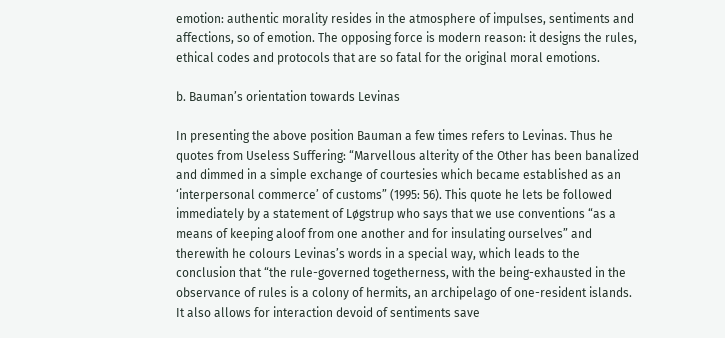emotion: authentic morality resides in the atmosphere of impulses, sentiments and affections, so of emotion. The opposing force is modern reason: it designs the rules, ethical codes and protocols that are so fatal for the original moral emotions.

b. Bauman’s orientation towards Levinas

In presenting the above position Bauman a few times refers to Levinas. Thus he quotes from Useless Suffering: “Marvellous alterity of the Other has been banalized and dimmed in a simple exchange of courtesies which became established as an ‘interpersonal commerce’ of customs” (1995: 56). This quote he lets be followed immediately by a statement of Løgstrup who says that we use conventions “as a means of keeping aloof from one another and for insulating ourselves” and therewith he colours Levinas’s words in a special way, which leads to the conclusion that “the rule-governed togetherness, with the being-exhausted in the observance of rules is a colony of hermits, an archipelago of one-resident islands. It also allows for interaction devoid of sentiments save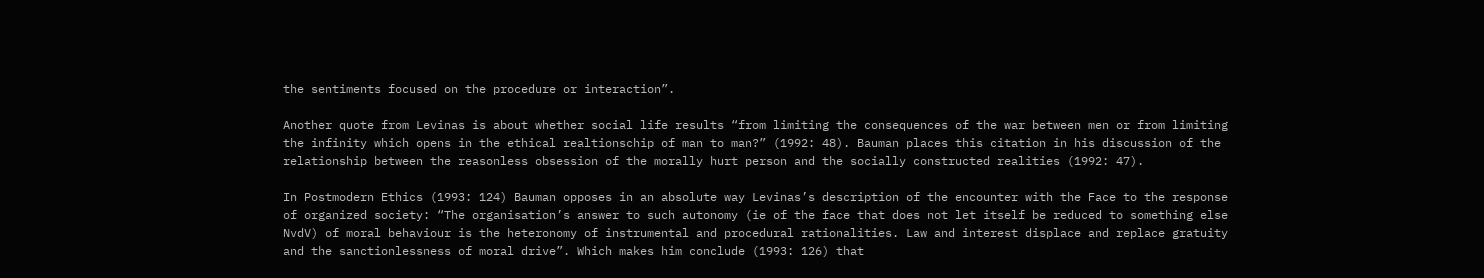the sentiments focused on the procedure or interaction”.

Another quote from Levinas is about whether social life results “from limiting the consequences of the war between men or from limiting the infinity which opens in the ethical realtionschip of man to man?” (1992: 48). Bauman places this citation in his discussion of the relationship between the reasonless obsession of the morally hurt person and the socially constructed realities (1992: 47).

In Postmodern Ethics (1993: 124) Bauman opposes in an absolute way Levinas’s description of the encounter with the Face to the response of organized society: “The organisation’s answer to such autonomy (ie of the face that does not let itself be reduced to something else NvdV) of moral behaviour is the heteronomy of instrumental and procedural rationalities. Law and interest displace and replace gratuity and the sanctionlessness of moral drive”. Which makes him conclude (1993: 126) that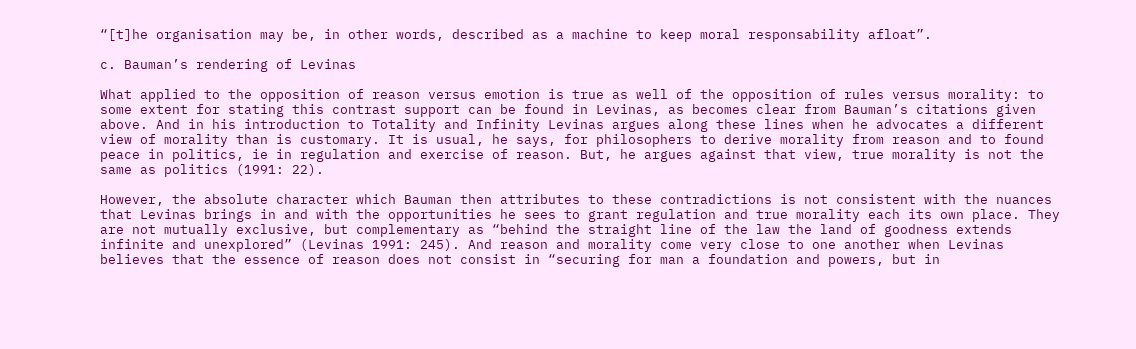“[t]he organisation may be, in other words, described as a machine to keep moral responsability afloat”.

c. Bauman’s rendering of Levinas

What applied to the opposition of reason versus emotion is true as well of the opposition of rules versus morality: to some extent for stating this contrast support can be found in Levinas, as becomes clear from Bauman’s citations given above. And in his introduction to Totality and Infinity Levinas argues along these lines when he advocates a different view of morality than is customary. It is usual, he says, for philosophers to derive morality from reason and to found peace in politics, ie in regulation and exercise of reason. But, he argues against that view, true morality is not the same as politics (1991: 22).

However, the absolute character which Bauman then attributes to these contradictions is not consistent with the nuances that Levinas brings in and with the opportunities he sees to grant regulation and true morality each its own place. They are not mutually exclusive, but complementary as “behind the straight line of the law the land of goodness extends infinite and unexplored” (Levinas 1991: 245). And reason and morality come very close to one another when Levinas believes that the essence of reason does not consist in “securing for man a foundation and powers, but in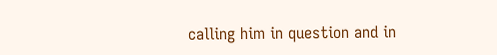calling him in question and in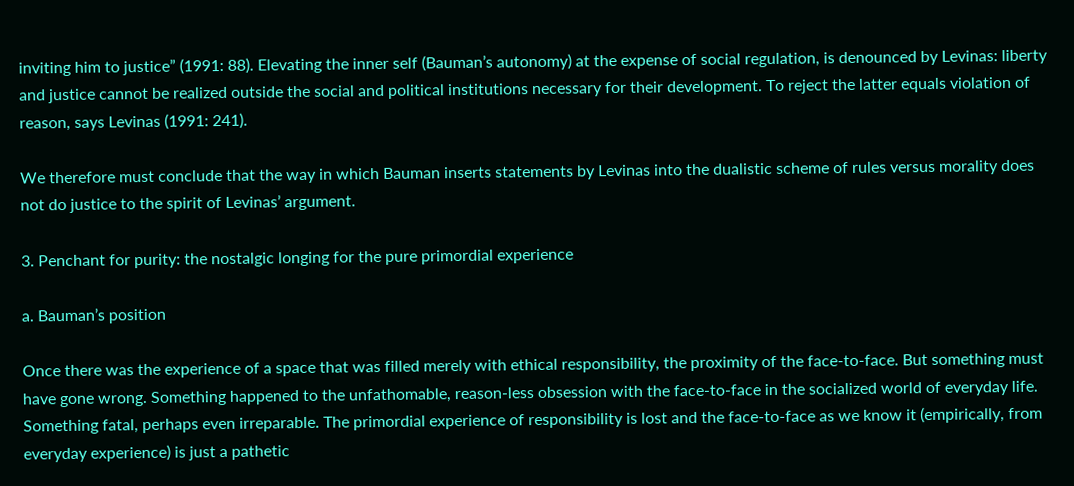inviting him to justice” (1991: 88). Elevating the inner self (Bauman’s autonomy) at the expense of social regulation, is denounced by Levinas: liberty and justice cannot be realized outside the social and political institutions necessary for their development. To reject the latter equals violation of reason, says Levinas (1991: 241).

We therefore must conclude that the way in which Bauman inserts statements by Levinas into the dualistic scheme of rules versus morality does not do justice to the spirit of Levinas’ argument.

3. Penchant for purity: the nostalgic longing for the pure primordial experience

a. Bauman’s position

Once there was the experience of a space that was filled merely with ethical responsibility, the proximity of the face-to-face. But something must have gone wrong. Something happened to the unfathomable, reason-less obsession with the face-to-face in the socialized world of everyday life. Something fatal, perhaps even irreparable. The primordial experience of responsibility is lost and the face-to-face as we know it (empirically, from everyday experience) is just a pathetic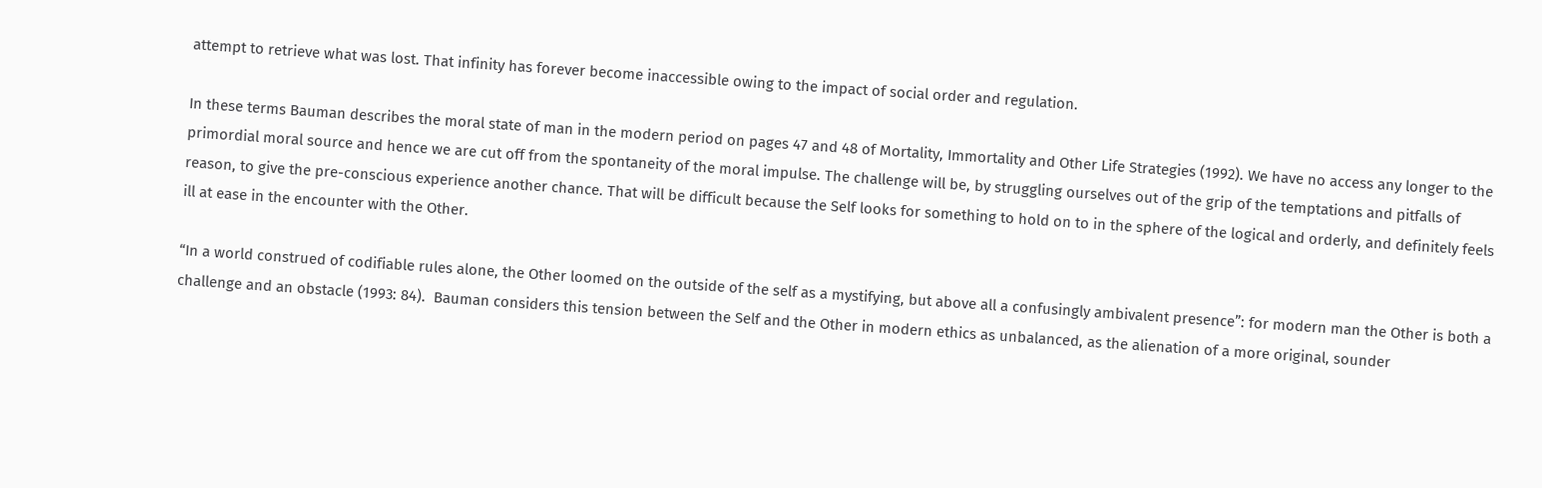attempt to retrieve what was lost. That infinity has forever become inaccessible owing to the impact of social order and regulation.

In these terms Bauman describes the moral state of man in the modern period on pages 47 and 48 of Mortality, Immortality and Other Life Strategies (1992). We have no access any longer to the primordial moral source and hence we are cut off from the spontaneity of the moral impulse. The challenge will be, by struggling ourselves out of the grip of the temptations and pitfalls of reason, to give the pre-conscious experience another chance. That will be difficult because the Self looks for something to hold on to in the sphere of the logical and orderly, and definitely feels ill at ease in the encounter with the Other.

“In a world construed of codifiable rules alone, the Other loomed on the outside of the self as a mystifying, but above all a confusingly ambivalent presence”: for modern man the Other is both a challenge and an obstacle (1993: 84).  Bauman considers this tension between the Self and the Other in modern ethics as unbalanced, as the alienation of a more original, sounder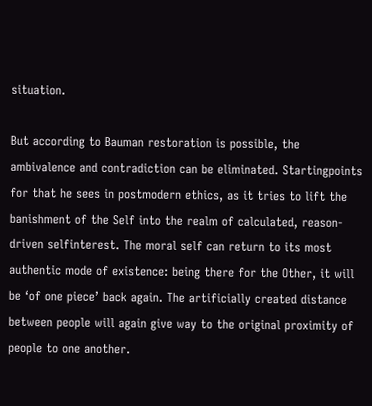situation.

But according to Bauman restoration is possible, the ambivalence and contradiction can be eliminated. Startingpoints for that he sees in postmodern ethics, as it tries to lift the banishment of the Self into the realm of calculated, reason-driven selfinterest. The moral self can return to its most authentic mode of existence: being there for the Other, it will be ‘of one piece’ back again. The artificially created distance between people will again give way to the original proximity of people to one another.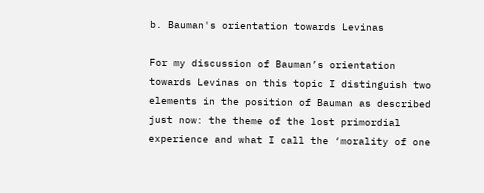b. Bauman's orientation towards Levinas

For my discussion of Bauman’s orientation towards Levinas on this topic I distinguish two elements in the position of Bauman as described just now: the theme of the lost primordial experience and what I call the ‘morality of one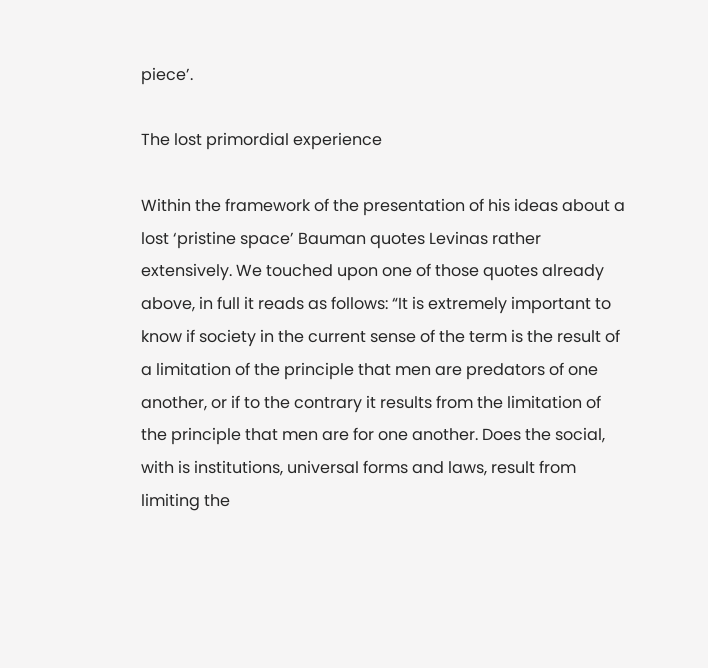piece’.

The lost primordial experience

Within the framework of the presentation of his ideas about a lost ‘pristine space’ Bauman quotes Levinas rather extensively. We touched upon one of those quotes already above, in full it reads as follows: “It is extremely important to know if society in the current sense of the term is the result of a limitation of the principle that men are predators of one another, or if to the contrary it results from the limitation of the principle that men are for one another. Does the social, with is institutions, universal forms and laws, result from limiting the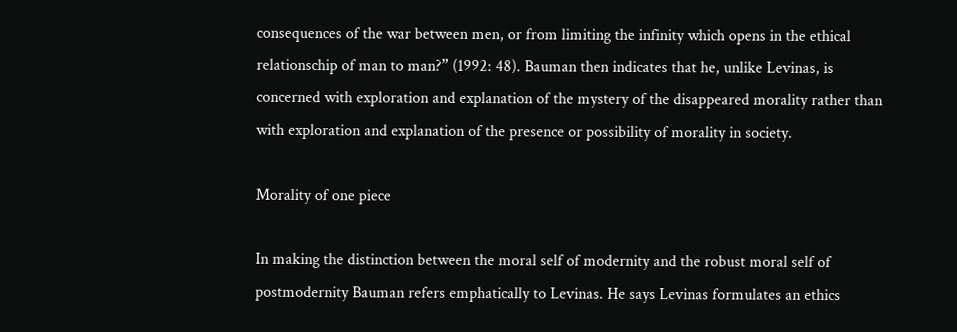consequences of the war between men, or from limiting the infinity which opens in the ethical relationschip of man to man?” (1992: 48). Bauman then indicates that he, unlike Levinas, is concerned with exploration and explanation of the mystery of the disappeared morality rather than with exploration and explanation of the presence or possibility of morality in society.

Morality of one piece

In making the distinction between the moral self of modernity and the robust moral self of postmodernity Bauman refers emphatically to Levinas. He says Levinas formulates an ethics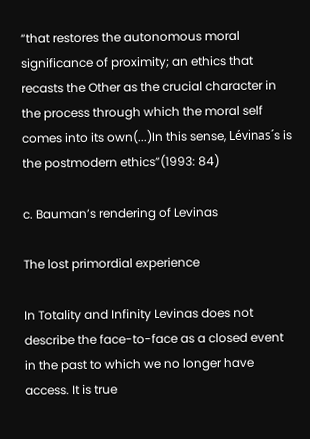“that restores the autonomous moral significance of proximity; an ethics that recasts the Other as the crucial character in the process through which the moral self comes into its own(...)In this sense, Lévinas´s is the postmodern ethics”(1993: 84)

c. Bauman’s rendering of Levinas

The lost primordial experience

In Totality and Infinity Levinas does not describe the face-to-face as a closed event in the past to which we no longer have access. It is true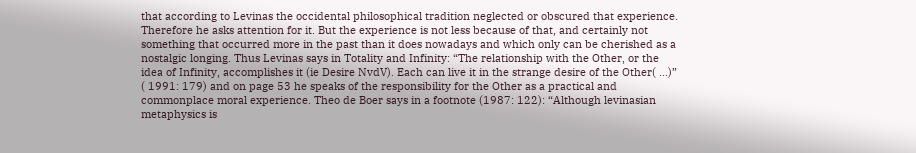that according to Levinas the occidental philosophical tradition neglected or obscured that experience. Therefore he asks attention for it. But the experience is not less because of that, and certainly not something that occurred more in the past than it does nowadays and which only can be cherished as a nostalgic longing. Thus Levinas says in Totality and Infinity: “The relationship with the Other, or the idea of Infinity, accomplishes it (ie Desire NvdV). Each can live it in the strange desire of the Other( ...)” ( 1991: 179) and on page 53 he speaks of the responsibility for the Other as a practical and commonplace moral experience. Theo de Boer says in a footnote (1987: 122): “Although levinasian metaphysics is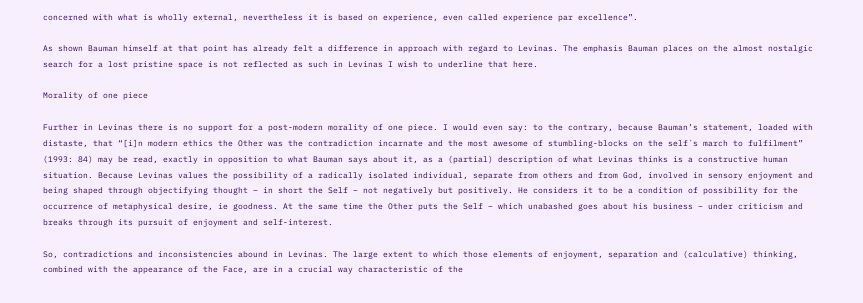concerned with what is wholly external, nevertheless it is based on experience, even called experience par excellence”.

As shown Bauman himself at that point has already felt a difference in approach with regard to Levinas. The emphasis Bauman places on the almost nostalgic search for a lost pristine space is not reflected as such in Levinas I wish to underline that here.

Morality of one piece

Further in Levinas there is no support for a post-modern morality of one piece. I would even say: to the contrary, because Bauman’s statement, loaded with distaste, that “[i]n modern ethics the Other was the contradiction incarnate and the most awesome of stumbling-blocks on the self´s march to fulfilment” (1993: 84) may be read, exactly in opposition to what Bauman says about it, as a (partial) description of what Levinas thinks is a constructive human situation. Because Levinas values the possibility of a radically isolated individual, separate from others and from God, involved in sensory enjoyment and being shaped through objectifying thought – in short the Self – not negatively but positively. He considers it to be a condition of possibility for the occurrence of metaphysical desire, ie goodness. At the same time the Other puts the Self – which unabashed goes about his business – under criticism and breaks through its pursuit of enjoyment and self-interest.

So, contradictions and inconsistencies abound in Levinas. The large extent to which those elements of enjoyment, separation and (calculative) thinking, combined with the appearance of the Face, are in a crucial way characteristic of the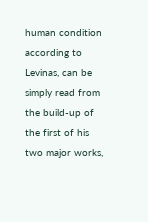human condition according to Levinas, can be simply read from the build-up of the first of his two major works,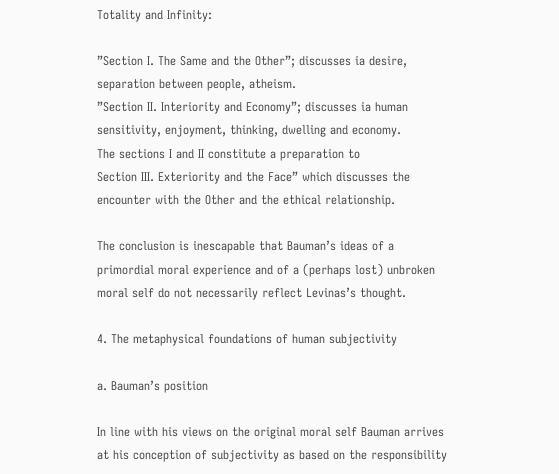Totality and Infinity:

”Section I. The Same and the Other”; discusses ia desire, separation between people, atheism.
”Section II. Interiority and Economy”; discusses ia human sensitivity, enjoyment, thinking, dwelling and economy.
The sections I and II constitute a preparation to
Section III. Exteriority and the Face” which discusses the encounter with the Other and the ethical relationship.

The conclusion is inescapable that Bauman’s ideas of a primordial moral experience and of a (perhaps lost) unbroken moral self do not necessarily reflect Levinas’s thought.

4. The metaphysical foundations of human subjectivity

a. Bauman’s position

In line with his views on the original moral self Bauman arrives at his conception of subjectivity as based on the responsibility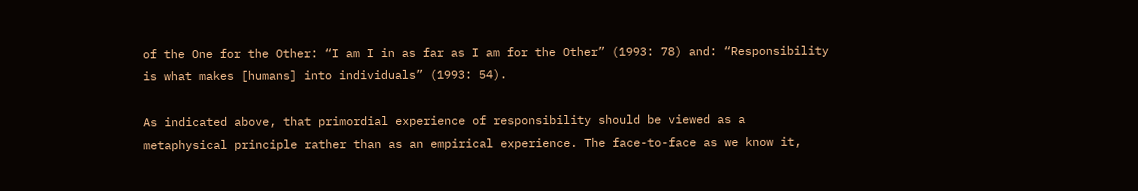of the One for the Other: “I am I in as far as I am for the Other” (1993: 78) and: “Responsibility is what makes [humans] into individuals” (1993: 54).

As indicated above, that primordial experience of responsibility should be viewed as a metaphysical principle rather than as an empirical experience. The face-to-face as we know it,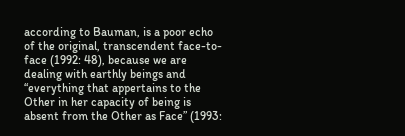according to Bauman, is a poor echo of the original, transcendent face-to-face (1992: 48), because we are dealing with earthly beings and “everything that appertains to the Other in her capacity of being is absent from the Other as Face” (1993: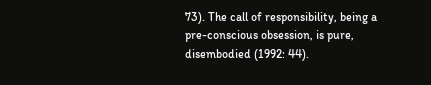73). The call of responsibility, being a pre-conscious obsession, is pure, disembodied (1992: 44).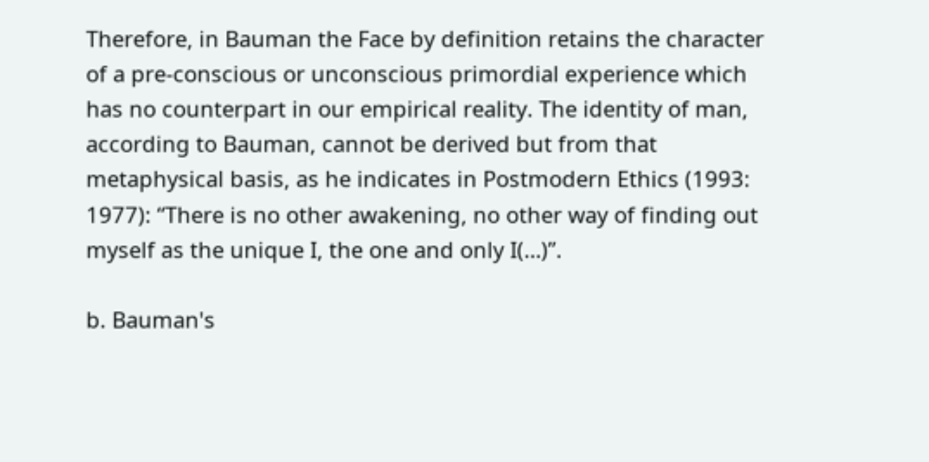Therefore, in Bauman the Face by definition retains the character of a pre-conscious or unconscious primordial experience which has no counterpart in our empirical reality. The identity of man, according to Bauman, cannot be derived but from that metaphysical basis, as he indicates in Postmodern Ethics (1993: 1977): “There is no other awakening, no other way of finding out myself as the unique I, the one and only I(…)”.

b. Bauman's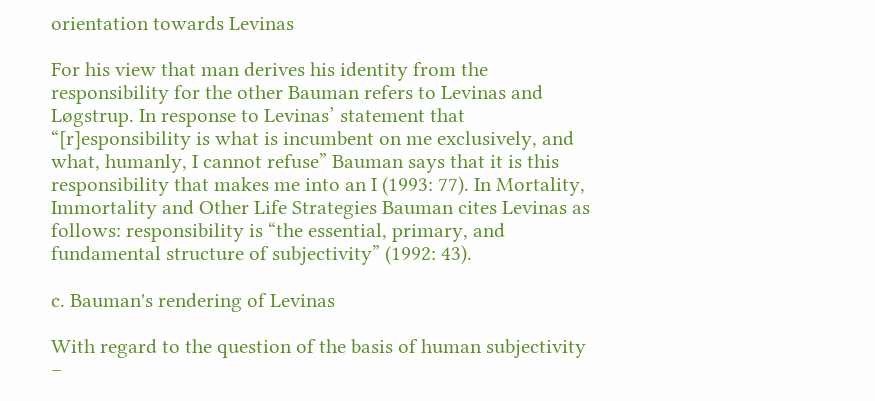orientation towards Levinas

For his view that man derives his identity from the responsibility for the other Bauman refers to Levinas and Løgstrup. In response to Levinas’ statement that “[r]esponsibility is what is incumbent on me exclusively, and what, humanly, I cannot refuse” Bauman says that it is this responsibility that makes me into an I (1993: 77). In Mortality, Immortality and Other Life Strategies Bauman cites Levinas as follows: responsibility is “the essential, primary, and fundamental structure of subjectivity” (1992: 43).

c. Bauman's rendering of Levinas

With regard to the question of the basis of human subjectivity –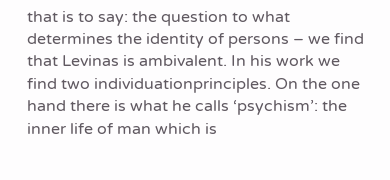that is to say: the question to what determines the identity of persons – we find that Levinas is ambivalent. In his work we find two individuationprinciples. On the one hand there is what he calls ‘psychism’: the inner life of man which is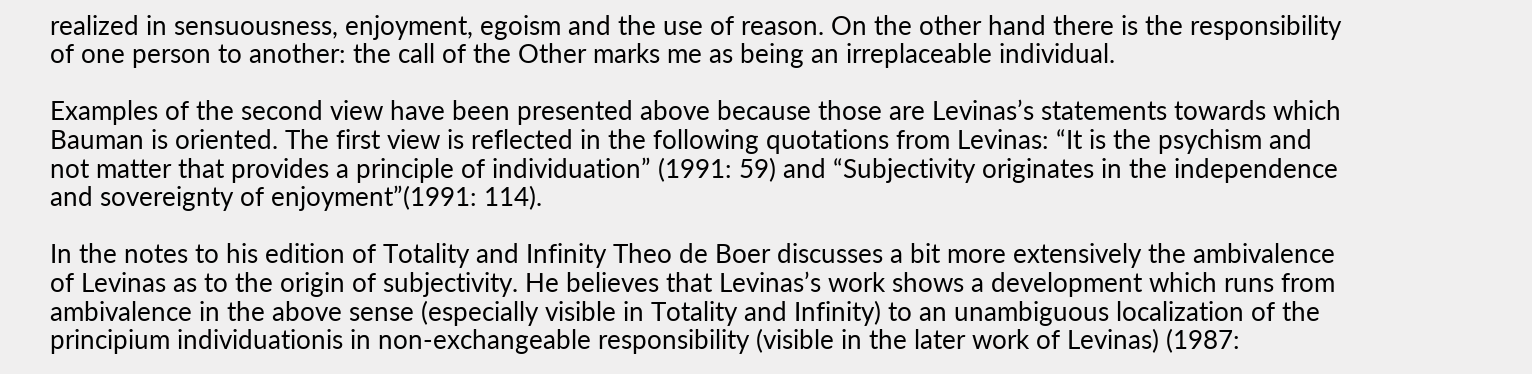realized in sensuousness, enjoyment, egoism and the use of reason. On the other hand there is the responsibility of one person to another: the call of the Other marks me as being an irreplaceable individual.

Examples of the second view have been presented above because those are Levinas’s statements towards which Bauman is oriented. The first view is reflected in the following quotations from Levinas: “It is the psychism and not matter that provides a principle of individuation” (1991: 59) and “Subjectivity originates in the independence and sovereignty of enjoyment”(1991: 114).

In the notes to his edition of Totality and Infinity Theo de Boer discusses a bit more extensively the ambivalence of Levinas as to the origin of subjectivity. He believes that Levinas’s work shows a development which runs from ambivalence in the above sense (especially visible in Totality and Infinity) to an unambiguous localization of the principium individuationis in non-exchangeable responsibility (visible in the later work of Levinas) (1987: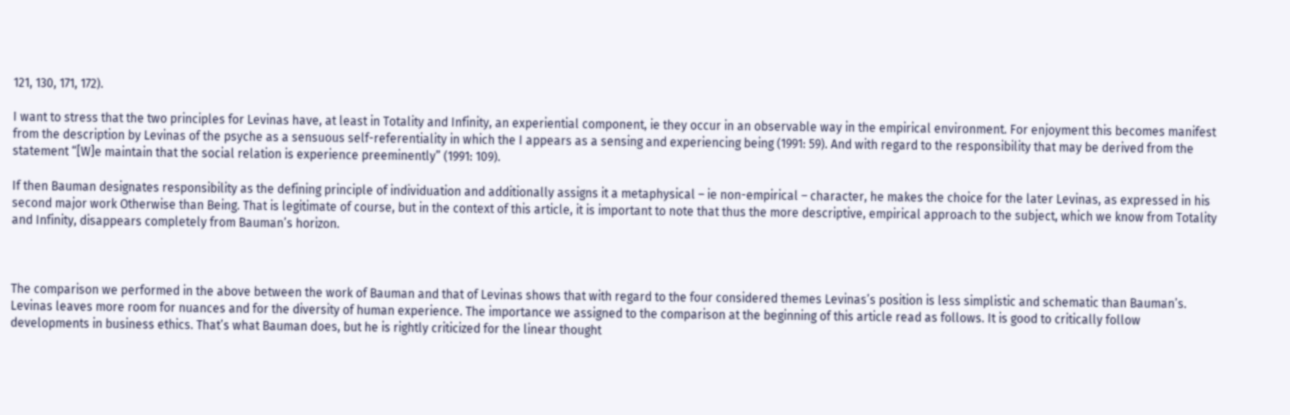121, 130, 171, 172).

I want to stress that the two principles for Levinas have, at least in Totality and Infinity, an experiential component, ie they occur in an observable way in the empirical environment. For enjoyment this becomes manifest from the description by Levinas of the psyche as a sensuous self-referentiality in which the I appears as a sensing and experiencing being (1991: 59). And with regard to the responsibility that may be derived from the statement “[W]e maintain that the social relation is experience preeminently” (1991: 109).

If then Bauman designates responsibility as the defining principle of individuation and additionally assigns it a metaphysical – ie non-empirical – character, he makes the choice for the later Levinas, as expressed in his second major work Otherwise than Being. That is legitimate of course, but in the context of this article, it is important to note that thus the more descriptive, empirical approach to the subject, which we know from Totality and Infinity, disappears completely from Bauman’s horizon.



The comparison we performed in the above between the work of Bauman and that of Levinas shows that with regard to the four considered themes Levinas’s position is less simplistic and schematic than Bauman’s. Levinas leaves more room for nuances and for the diversity of human experience. The importance we assigned to the comparison at the beginning of this article read as follows. It is good to critically follow developments in business ethics. That’s what Bauman does, but he is rightly criticized for the linear thought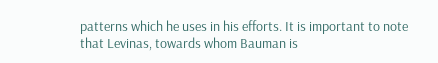patterns which he uses in his efforts. It is important to note that Levinas, towards whom Bauman is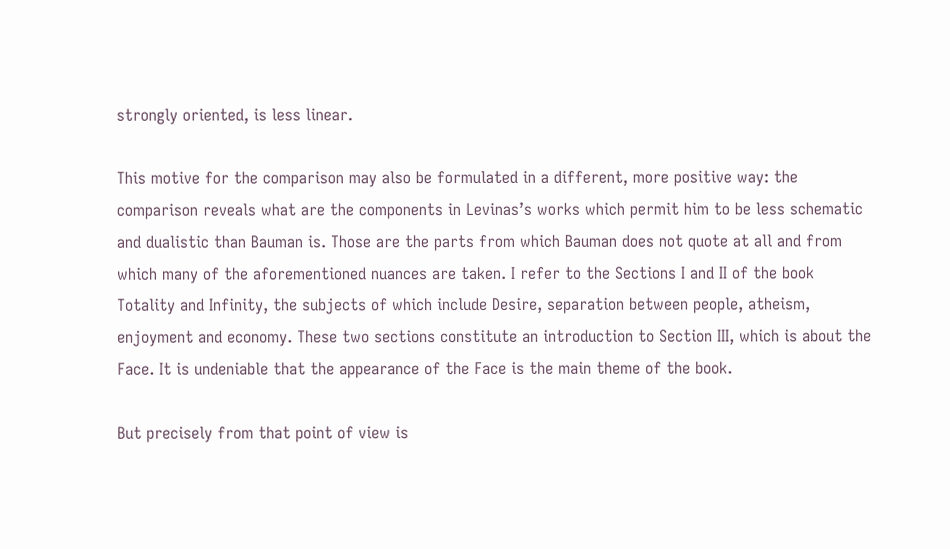strongly oriented, is less linear.

This motive for the comparison may also be formulated in a different, more positive way: the  comparison reveals what are the components in Levinas’s works which permit him to be less schematic and dualistic than Bauman is. Those are the parts from which Bauman does not quote at all and from which many of the aforementioned nuances are taken. I refer to the Sections I and II of the book Totality and Infinity, the subjects of which include Desire, separation between people, atheism, enjoyment and economy. These two sections constitute an introduction to Section III, which is about the Face. It is undeniable that the appearance of the Face is the main theme of the book.

But precisely from that point of view is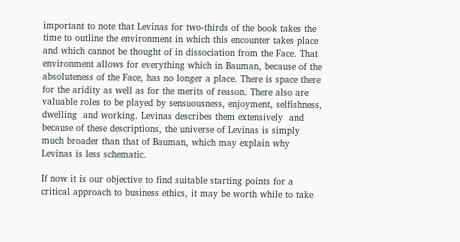important to note that Levinas for two-thirds of the book takes the time to outline the environment in which this encounter takes place and which cannot be thought of in dissociation from the Face. That environment allows for everything which in Bauman, because of the absoluteness of the Face, has no longer a place. There is space there for the aridity as well as for the merits of reason. There also are valuable roles to be played by sensuousness, enjoyment, selfishness, dwelling  and working. Levinas describes them extensively  and because of these descriptions, the universe of Levinas is simply much broader than that of Bauman, which may explain why Levinas is less schematic.

If now it is our objective to find suitable starting points for a critical approach to business ethics, it may be worth while to take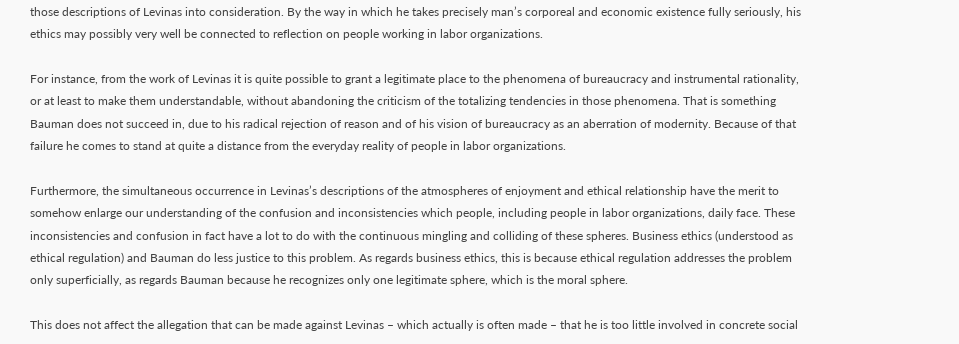those descriptions of Levinas into consideration. By the way in which he takes precisely man’s corporeal and economic existence fully seriously, his ethics may possibly very well be connected to reflection on people working in labor organizations.

For instance, from the work of Levinas it is quite possible to grant a legitimate place to the phenomena of bureaucracy and instrumental rationality, or at least to make them understandable, without abandoning the criticism of the totalizing tendencies in those phenomena. That is something Bauman does not succeed in, due to his radical rejection of reason and of his vision of bureaucracy as an aberration of modernity. Because of that failure he comes to stand at quite a distance from the everyday reality of people in labor organizations.

Furthermore, the simultaneous occurrence in Levinas’s descriptions of the atmospheres of enjoyment and ethical relationship have the merit to somehow enlarge our understanding of the confusion and inconsistencies which people, including people in labor organizations, daily face. These inconsistencies and confusion in fact have a lot to do with the continuous mingling and colliding of these spheres. Business ethics (understood as ethical regulation) and Bauman do less justice to this problem. As regards business ethics, this is because ethical regulation addresses the problem only superficially, as regards Bauman because he recognizes only one legitimate sphere, which is the moral sphere.

This does not affect the allegation that can be made against Levinas – which actually is often made – that he is too little involved in concrete social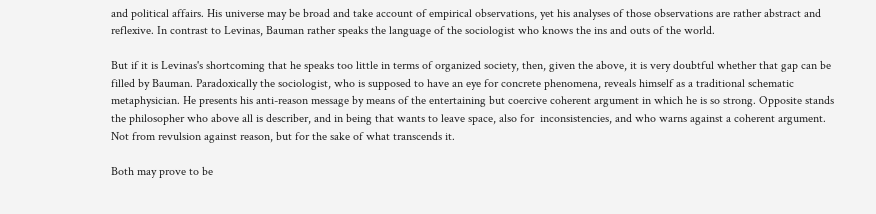and political affairs. His universe may be broad and take account of empirical observations, yet his analyses of those observations are rather abstract and reflexive. In contrast to Levinas, Bauman rather speaks the language of the sociologist who knows the ins and outs of the world.

But if it is Levinas's shortcoming that he speaks too little in terms of organized society, then, given the above, it is very doubtful whether that gap can be filled by Bauman. Paradoxically the sociologist, who is supposed to have an eye for concrete phenomena, reveals himself as a traditional schematic metaphysician. He presents his anti-reason message by means of the entertaining but coercive coherent argument in which he is so strong. Opposite stands the philosopher who above all is describer, and in being that wants to leave space, also for  inconsistencies, and who warns against a coherent argument. Not from revulsion against reason, but for the sake of what transcends it.

Both may prove to be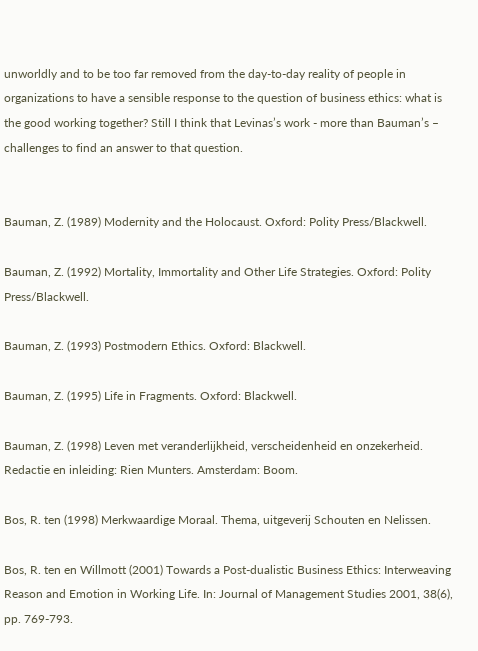unworldly and to be too far removed from the day-to-day reality of people in organizations to have a sensible response to the question of business ethics: what is the good working together? Still I think that Levinas’s work - more than Bauman’s – challenges to find an answer to that question.


Bauman, Z. (1989) Modernity and the Holocaust. Oxford: Polity Press/Blackwell.

Bauman, Z. (1992) Mortality, Immortality and Other Life Strategies. Oxford: Polity Press/Blackwell.

Bauman, Z. (1993) Postmodern Ethics. Oxford: Blackwell.

Bauman, Z. (1995) Life in Fragments. Oxford: Blackwell.

Bauman, Z. (1998) Leven met veranderlijkheid, verscheidenheid en onzekerheid. Redactie en inleiding: Rien Munters. Amsterdam: Boom.

Bos, R. ten (1998) Merkwaardige Moraal. Thema, uitgeverij Schouten en Nelissen.

Bos, R. ten en Willmott (2001) Towards a Post-dualistic Business Ethics: Interweaving Reason and Emotion in Working Life. In: Journal of Management Studies 2001, 38(6), pp. 769-793.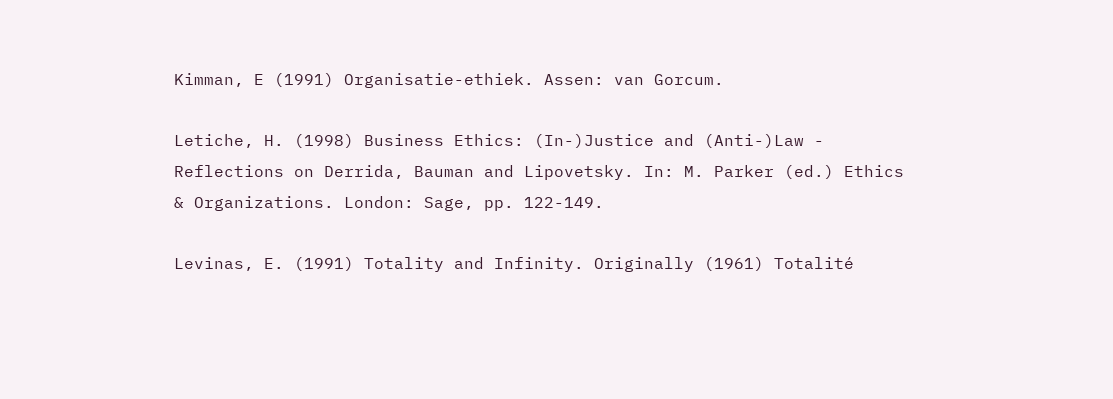Kimman, E (1991) Organisatie-ethiek. Assen: van Gorcum.

Letiche, H. (1998) Business Ethics: (In-)Justice and (Anti-)Law - Reflections on Derrida, Bauman and Lipovetsky. In: M. Parker (ed.) Ethics & Organizations. London: Sage, pp. 122-149.

Levinas, E. (1991) Totality and Infinity. Originally (1961) Totalité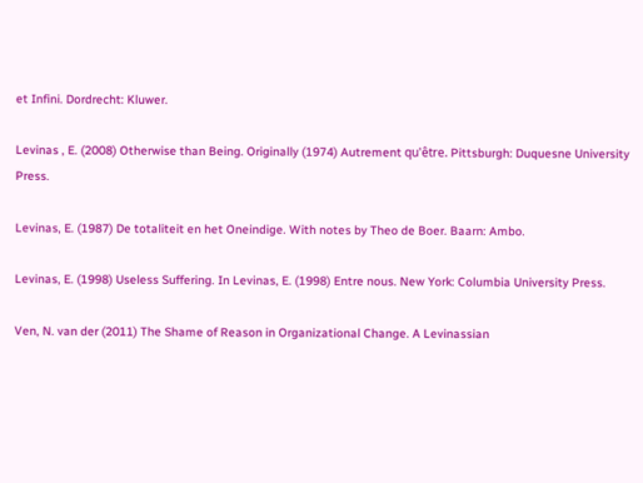et Infini. Dordrecht: Kluwer.

Levinas , E. (2008) Otherwise than Being. Originally (1974) Autrement qu'être. Pittsburgh: Duquesne University Press.

Levinas, E. (1987) De totaliteit en het Oneindige. With notes by Theo de Boer. Baarn: Ambo.

Levinas, E. (1998) Useless Suffering. In Levinas, E. (1998) Entre nous. New York: Columbia University Press.

Ven, N. van der (2011) The Shame of Reason in Organizational Change. A Levinassian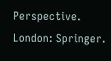Perspective. London: Springer.